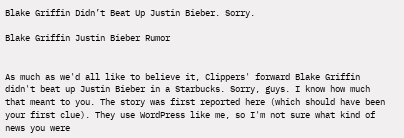Blake Griffin Didn’t Beat Up Justin Bieber. Sorry.

Blake Griffin Justin Bieber Rumor


As much as we'd all like to believe it, Clippers' forward Blake Griffin didn't beat up Justin Bieber in a Starbucks. Sorry, guys. I know how much that meant to you. The story was first reported here (which should have been your first clue). They use WordPress like me, so I'm not sure what kind of news you were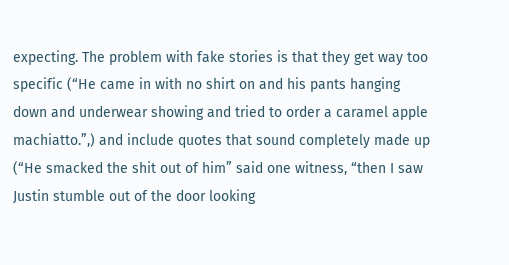expecting. The problem with fake stories is that they get way too specific (“He came in with no shirt on and his pants hanging down and underwear showing and tried to order a caramel apple machiatto.”,) and include quotes that sound completely made up (“He smacked the shit out of him” said one witness, “then I saw Justin stumble out of the door looking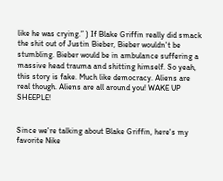like he was crying.” ) If Blake Griffin really did smack the shit out of Justin Bieber, Bieber wouldn't be stumbling. Bieber would be in ambulance suffering a massive head trauma and shitting himself. So yeah, this story is fake. Much like democracy. Aliens are real though. Aliens are all around you! WAKE UP SHEEPLE!


Since we're talking about Blake Griffin, here's my favorite Nike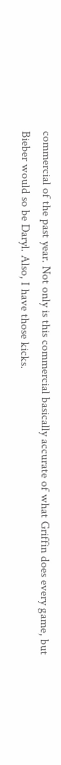commercial of the past year. Not only is this commercial basically accurate of what Griffin does every game, but Bieber would so be Daryl. Also, I have those kicks.